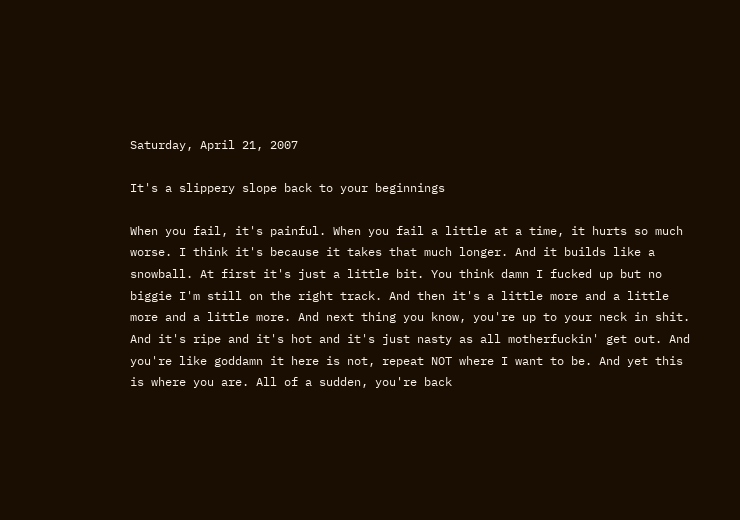Saturday, April 21, 2007

It's a slippery slope back to your beginnings

When you fail, it's painful. When you fail a little at a time, it hurts so much worse. I think it's because it takes that much longer. And it builds like a snowball. At first it's just a little bit. You think damn I fucked up but no biggie I'm still on the right track. And then it's a little more and a little more and a little more. And next thing you know, you're up to your neck in shit. And it's ripe and it's hot and it's just nasty as all motherfuckin' get out. And you're like goddamn it here is not, repeat NOT where I want to be. And yet this is where you are. All of a sudden, you're back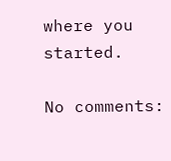where you started.

No comments: